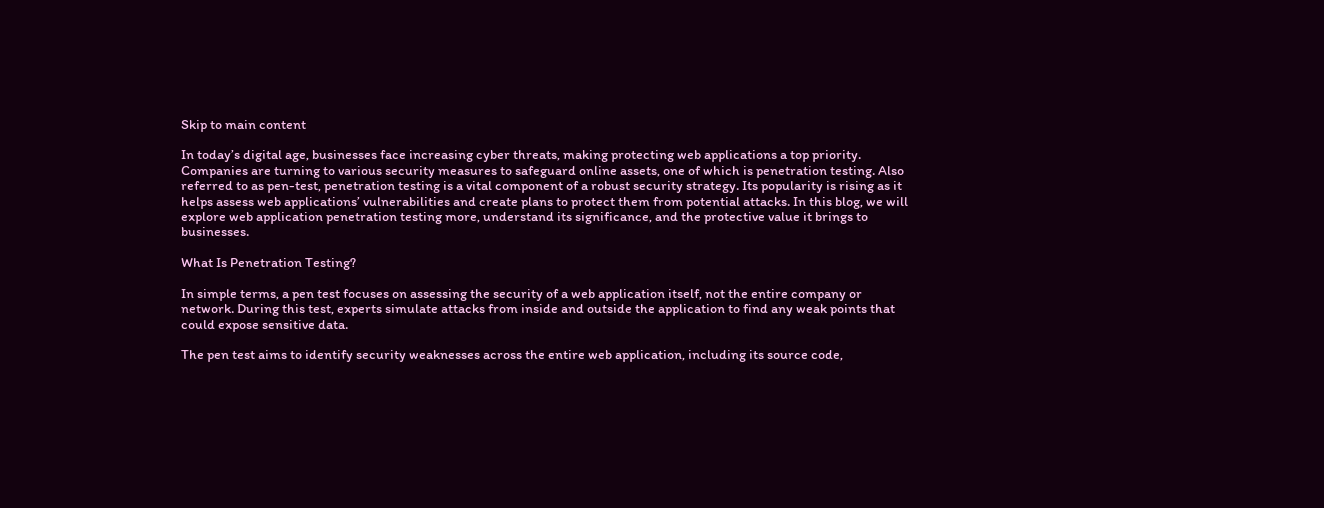Skip to main content

In today’s digital age, businesses face increasing cyber threats, making protecting web applications a top priority. Companies are turning to various security measures to safeguard online assets, one of which is penetration testing. Also referred to as pen-test, penetration testing is a vital component of a robust security strategy. Its popularity is rising as it helps assess web applications’ vulnerabilities and create plans to protect them from potential attacks. In this blog, we will explore web application penetration testing more, understand its significance, and the protective value it brings to businesses.

What Is Penetration Testing?

In simple terms, a pen test focuses on assessing the security of a web application itself, not the entire company or network. During this test, experts simulate attacks from inside and outside the application to find any weak points that could expose sensitive data.

The pen test aims to identify security weaknesses across the entire web application, including its source code,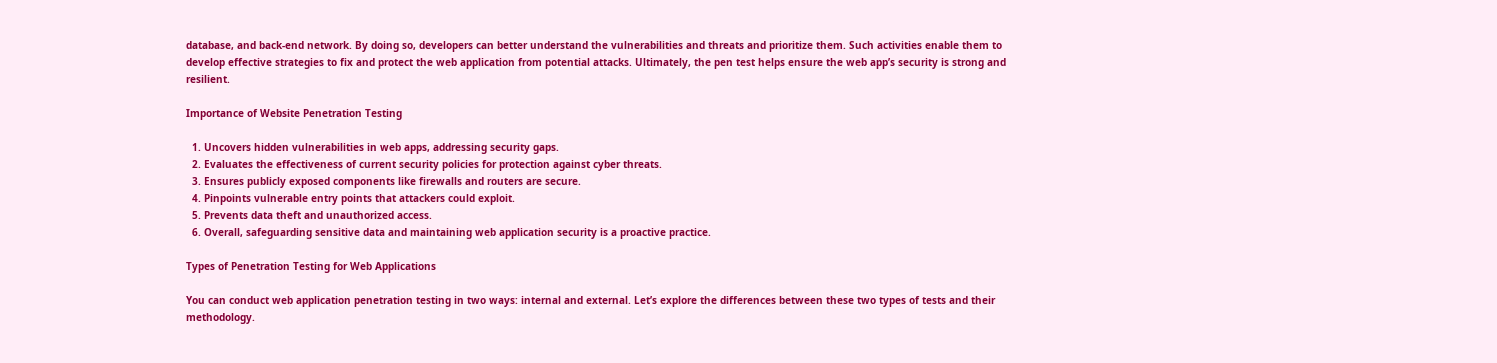database, and back-end network. By doing so, developers can better understand the vulnerabilities and threats and prioritize them. Such activities enable them to develop effective strategies to fix and protect the web application from potential attacks. Ultimately, the pen test helps ensure the web app’s security is strong and resilient.

Importance of Website Penetration Testing

  1. Uncovers hidden vulnerabilities in web apps, addressing security gaps.
  2. Evaluates the effectiveness of current security policies for protection against cyber threats.
  3. Ensures publicly exposed components like firewalls and routers are secure.
  4. Pinpoints vulnerable entry points that attackers could exploit.
  5. Prevents data theft and unauthorized access.
  6. Overall, safeguarding sensitive data and maintaining web application security is a proactive practice.

Types of Penetration Testing for Web Applications

You can conduct web application penetration testing in two ways: internal and external. Let’s explore the differences between these two types of tests and their methodology.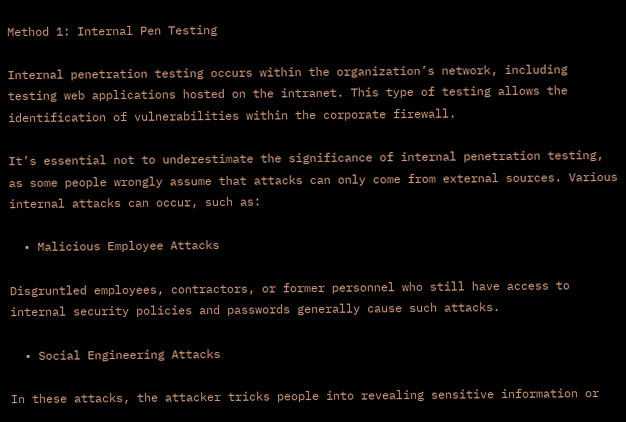Method 1: Internal Pen Testing

Internal penetration testing occurs within the organization’s network, including testing web applications hosted on the intranet. This type of testing allows the identification of vulnerabilities within the corporate firewall.

It’s essential not to underestimate the significance of internal penetration testing, as some people wrongly assume that attacks can only come from external sources. Various internal attacks can occur, such as:

  • Malicious Employee Attacks

Disgruntled employees, contractors, or former personnel who still have access to internal security policies and passwords generally cause such attacks.

  • Social Engineering Attacks

In these attacks, the attacker tricks people into revealing sensitive information or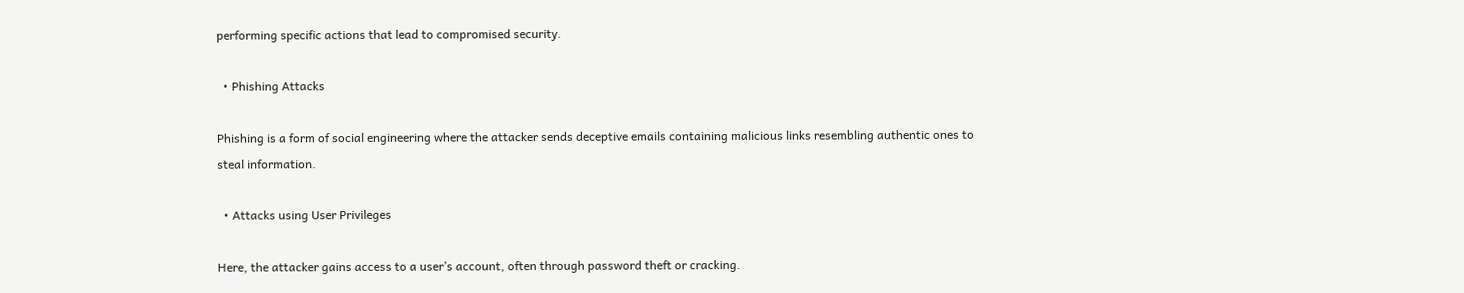performing specific actions that lead to compromised security.

  • Phishing Attacks

Phishing is a form of social engineering where the attacker sends deceptive emails containing malicious links resembling authentic ones to steal information.

  • Attacks using User Privileges

Here, the attacker gains access to a user’s account, often through password theft or cracking.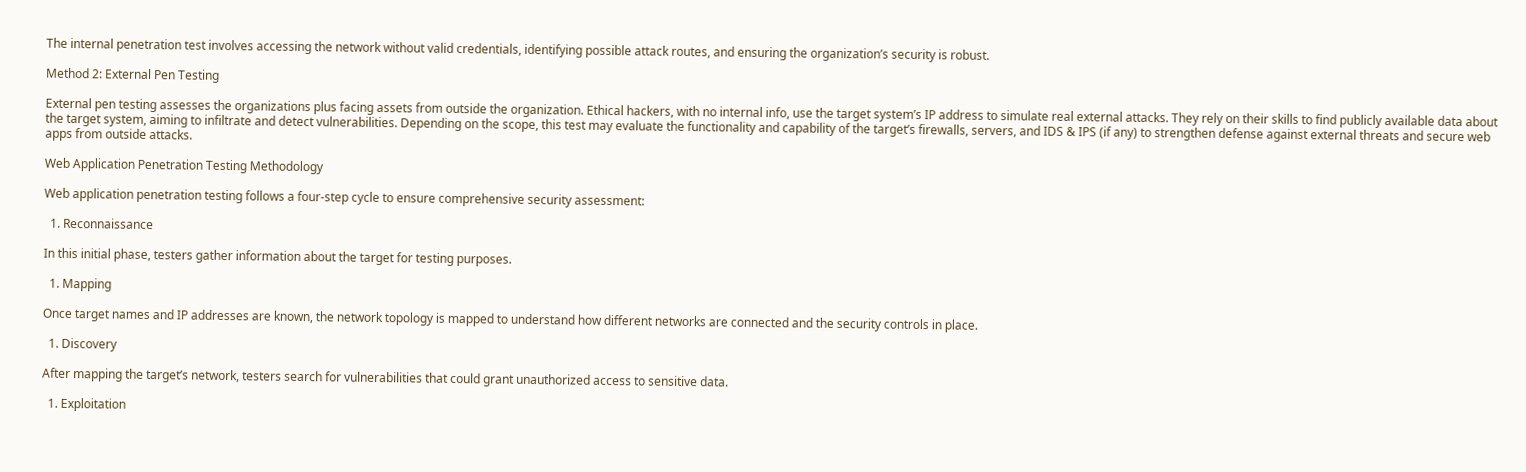The internal penetration test involves accessing the network without valid credentials, identifying possible attack routes, and ensuring the organization’s security is robust.

Method 2: External Pen Testing

External pen testing assesses the organizations plus facing assets from outside the organization. Ethical hackers, with no internal info, use the target system’s IP address to simulate real external attacks. They rely on their skills to find publicly available data about the target system, aiming to infiltrate and detect vulnerabilities. Depending on the scope, this test may evaluate the functionality and capability of the target’s firewalls, servers, and IDS & IPS (if any) to strengthen defense against external threats and secure web apps from outside attacks.

Web Application Penetration Testing Methodology

Web application penetration testing follows a four-step cycle to ensure comprehensive security assessment:

  1. Reconnaissance

In this initial phase, testers gather information about the target for testing purposes.

  1. Mapping

Once target names and IP addresses are known, the network topology is mapped to understand how different networks are connected and the security controls in place.

  1. Discovery

After mapping the target’s network, testers search for vulnerabilities that could grant unauthorized access to sensitive data.

  1. Exploitation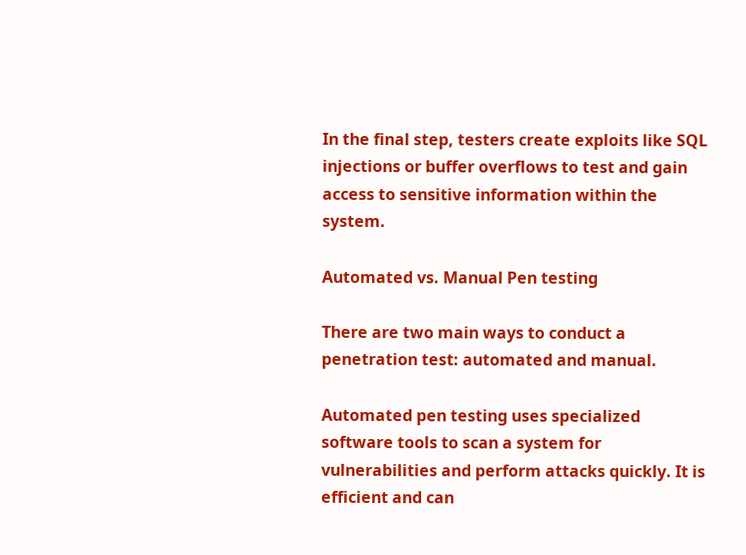In the final step, testers create exploits like SQL injections or buffer overflows to test and gain access to sensitive information within the system.

Automated vs. Manual Pen testing

There are two main ways to conduct a penetration test: automated and manual.

Automated pen testing uses specialized software tools to scan a system for vulnerabilities and perform attacks quickly. It is efficient and can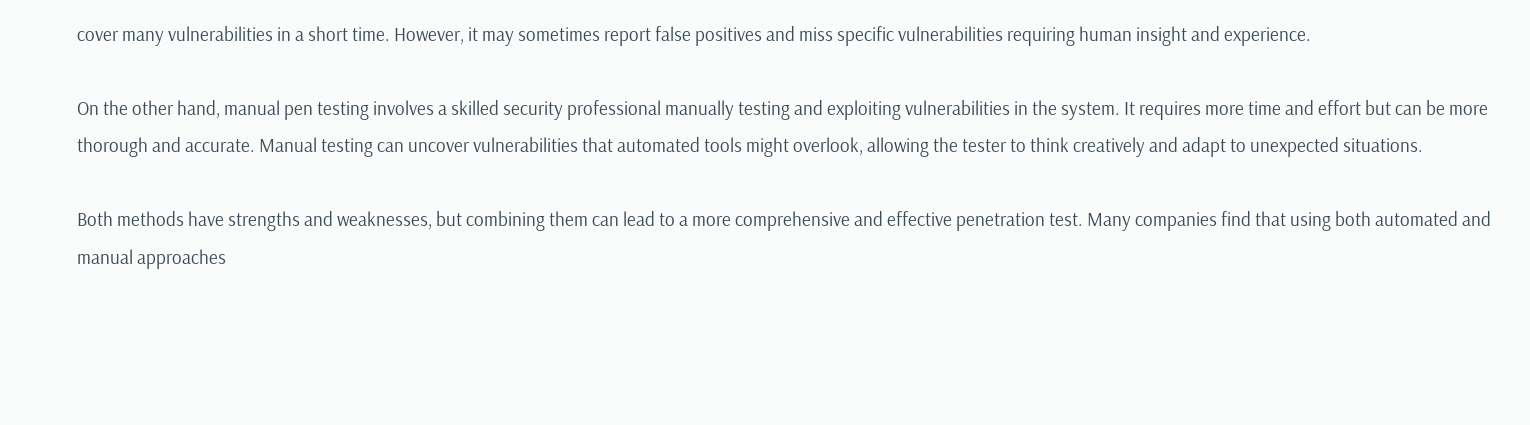cover many vulnerabilities in a short time. However, it may sometimes report false positives and miss specific vulnerabilities requiring human insight and experience.

On the other hand, manual pen testing involves a skilled security professional manually testing and exploiting vulnerabilities in the system. It requires more time and effort but can be more thorough and accurate. Manual testing can uncover vulnerabilities that automated tools might overlook, allowing the tester to think creatively and adapt to unexpected situations.

Both methods have strengths and weaknesses, but combining them can lead to a more comprehensive and effective penetration test. Many companies find that using both automated and manual approaches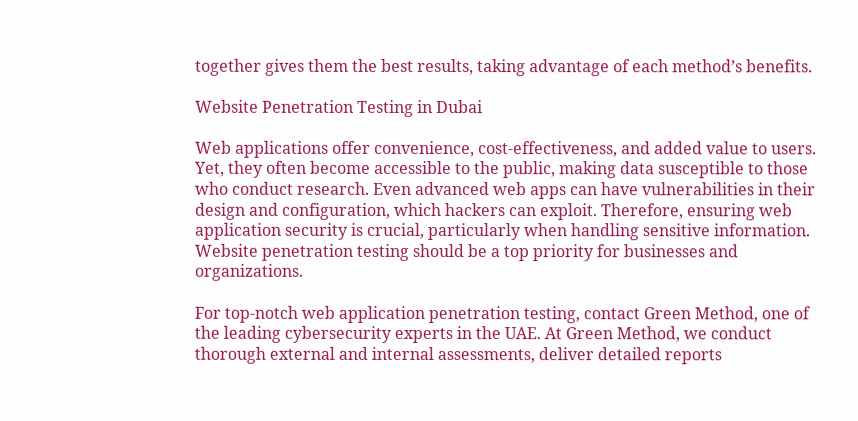together gives them the best results, taking advantage of each method’s benefits.

Website Penetration Testing in Dubai

Web applications offer convenience, cost-effectiveness, and added value to users. Yet, they often become accessible to the public, making data susceptible to those who conduct research. Even advanced web apps can have vulnerabilities in their design and configuration, which hackers can exploit. Therefore, ensuring web application security is crucial, particularly when handling sensitive information. Website penetration testing should be a top priority for businesses and organizations.

For top-notch web application penetration testing, contact Green Method, one of the leading cybersecurity experts in the UAE. At Green Method, we conduct thorough external and internal assessments, deliver detailed reports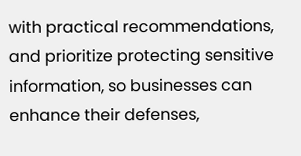with practical recommendations, and prioritize protecting sensitive information, so businesses can enhance their defenses,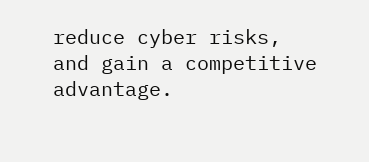reduce cyber risks, and gain a competitive advantage.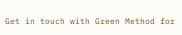Get in touch with Green Method for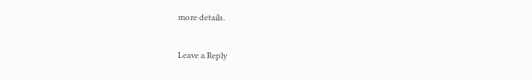more details.

Leave a Reply